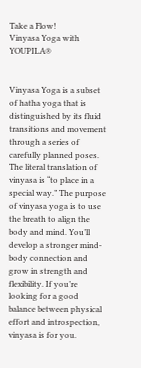Take a Flow!
Vinyasa Yoga with YOUPILA®


Vinyasa Yoga is a subset of hatha yoga that is distinguished by its fluid transitions and movement through a series of carefully planned poses. The literal translation of vinyasa is “to place in a special way.” The purpose of vinyasa yoga is to use the breath to align the body and mind. You’ll develop a stronger mind-body connection and grow in strength and flexibility. If you’re looking for a good balance between physical effort and introspection, vinyasa is for you.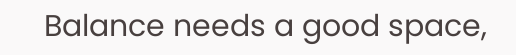Balance needs a good space,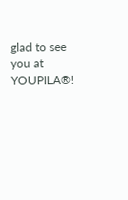glad to see you at YOUPILA®!